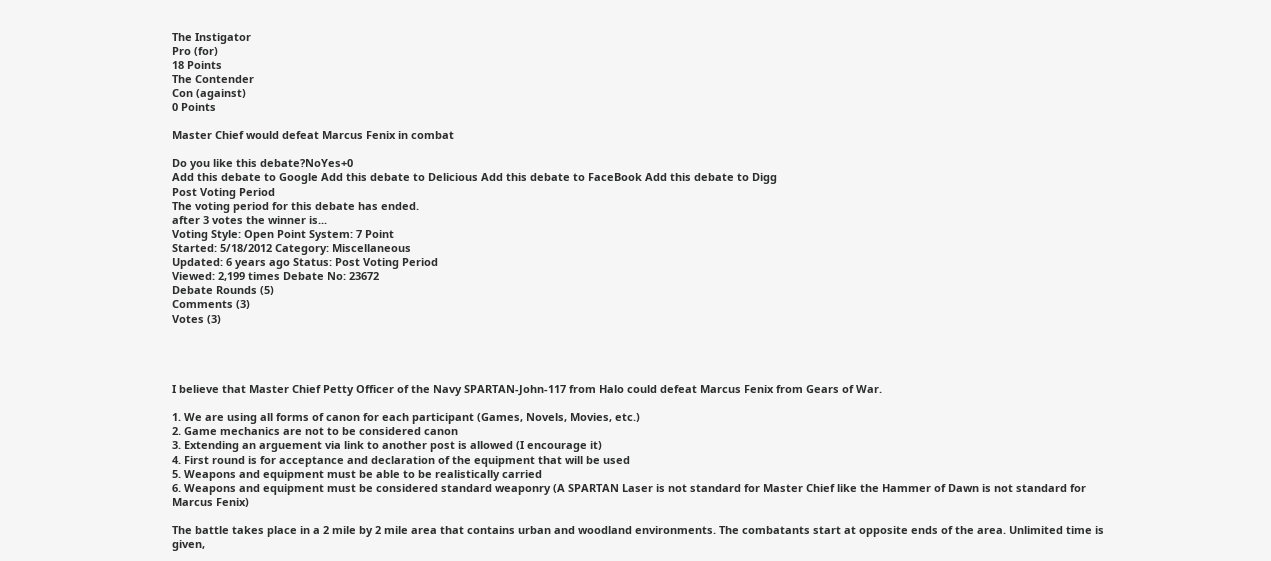The Instigator
Pro (for)
18 Points
The Contender
Con (against)
0 Points

Master Chief would defeat Marcus Fenix in combat

Do you like this debate?NoYes+0
Add this debate to Google Add this debate to Delicious Add this debate to FaceBook Add this debate to Digg
Post Voting Period
The voting period for this debate has ended.
after 3 votes the winner is...
Voting Style: Open Point System: 7 Point
Started: 5/18/2012 Category: Miscellaneous
Updated: 6 years ago Status: Post Voting Period
Viewed: 2,199 times Debate No: 23672
Debate Rounds (5)
Comments (3)
Votes (3)




I believe that Master Chief Petty Officer of the Navy SPARTAN-John-117 from Halo could defeat Marcus Fenix from Gears of War.

1. We are using all forms of canon for each participant (Games, Novels, Movies, etc.)
2. Game mechanics are not to be considered canon
3. Extending an arguement via link to another post is allowed (I encourage it)
4. First round is for acceptance and declaration of the equipment that will be used
5. Weapons and equipment must be able to be realistically carried
6. Weapons and equipment must be considered standard weaponry (A SPARTAN Laser is not standard for Master Chief like the Hammer of Dawn is not standard for Marcus Fenix)

The battle takes place in a 2 mile by 2 mile area that contains urban and woodland environments. The combatants start at opposite ends of the area. Unlimited time is given,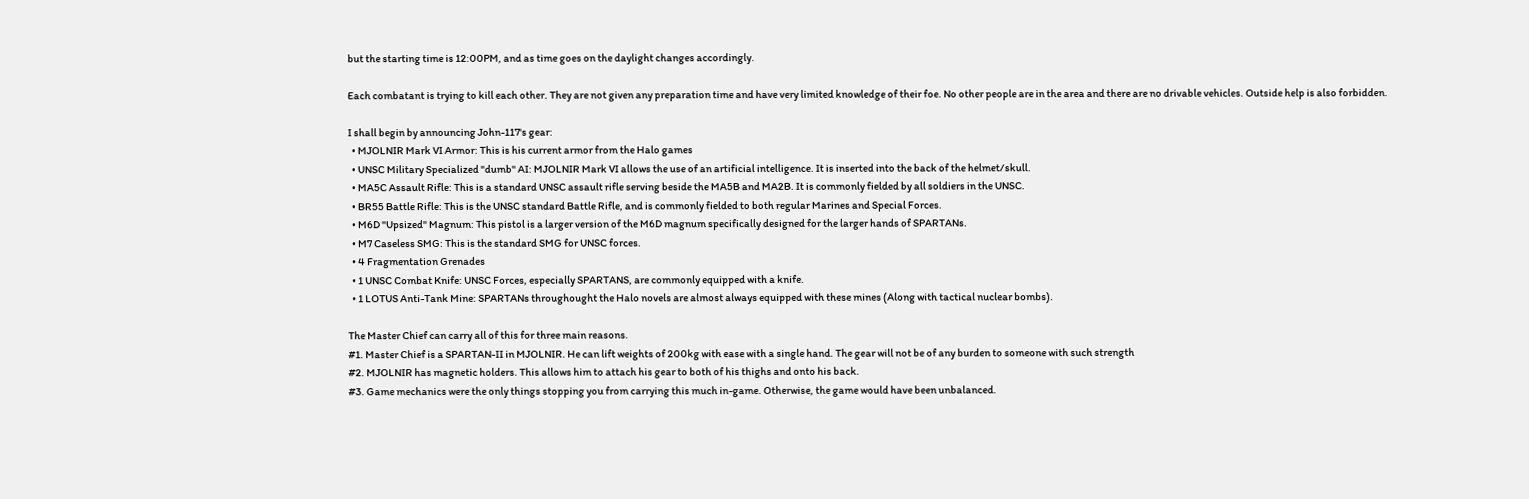but the starting time is 12:00PM, and as time goes on the daylight changes accordingly.

Each combatant is trying to kill each other. They are not given any preparation time and have very limited knowledge of their foe. No other people are in the area and there are no drivable vehicles. Outside help is also forbidden.

I shall begin by announcing John-117's gear:
  • MJOLNIR Mark VI Armor: This is his current armor from the Halo games
  • UNSC Military Specialized "dumb" AI: MJOLNIR Mark VI allows the use of an artificial intelligence. It is inserted into the back of the helmet/skull.
  • MA5C Assault Rifle: This is a standard UNSC assault rifle serving beside the MA5B and MA2B. It is commonly fielded by all soldiers in the UNSC.
  • BR55 Battle Rifle: This is the UNSC standard Battle Rifle, and is commonly fielded to both regular Marines and Special Forces.
  • M6D "Upsized" Magnum: This pistol is a larger version of the M6D magnum specifically designed for the larger hands of SPARTANs.
  • M7 Caseless SMG: This is the standard SMG for UNSC forces.
  • 4 Fragmentation Grenades
  • 1 UNSC Combat Knife: UNSC Forces, especially SPARTANS, are commonly equipped with a knife.
  • 1 LOTUS Anti-Tank Mine: SPARTANs throughought the Halo novels are almost always equipped with these mines (Along with tactical nuclear bombs).

The Master Chief can carry all of this for three main reasons.
#1. Master Chief is a SPARTAN-II in MJOLNIR. He can lift weights of 200kg with ease with a single hand. The gear will not be of any burden to someone with such strength
#2. MJOLNIR has magnetic holders. This allows him to attach his gear to both of his thighs and onto his back.
#3. Game mechanics were the only things stopping you from carrying this much in-game. Otherwise, the game would have been unbalanced.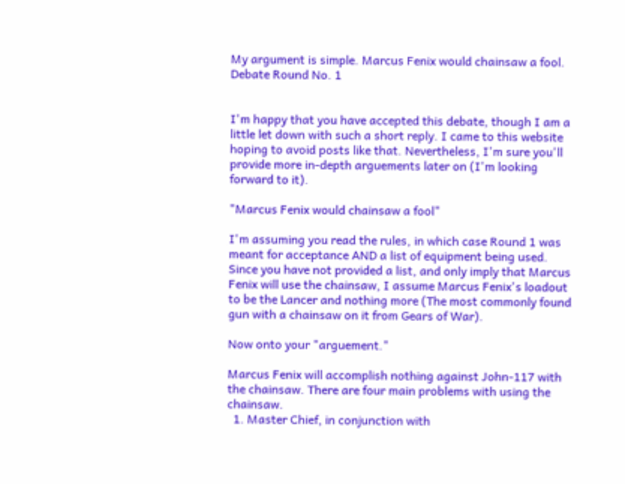My argument is simple. Marcus Fenix would chainsaw a fool.
Debate Round No. 1


I'm happy that you have accepted this debate, though I am a little let down with such a short reply. I came to this website hoping to avoid posts like that. Nevertheless, I'm sure you'll provide more in-depth arguements later on (I'm looking forward to it).

"Marcus Fenix would chainsaw a fool"

I'm assuming you read the rules, in which case Round 1 was meant for acceptance AND a list of equipment being used. Since you have not provided a list, and only imply that Marcus Fenix will use the chainsaw, I assume Marcus Fenix's loadout to be the Lancer and nothing more (The most commonly found gun with a chainsaw on it from Gears of War).

Now onto your "arguement."

Marcus Fenix will accomplish nothing against John-117 with the chainsaw. There are four main problems with using the chainsaw.
  1. Master Chief, in conjunction with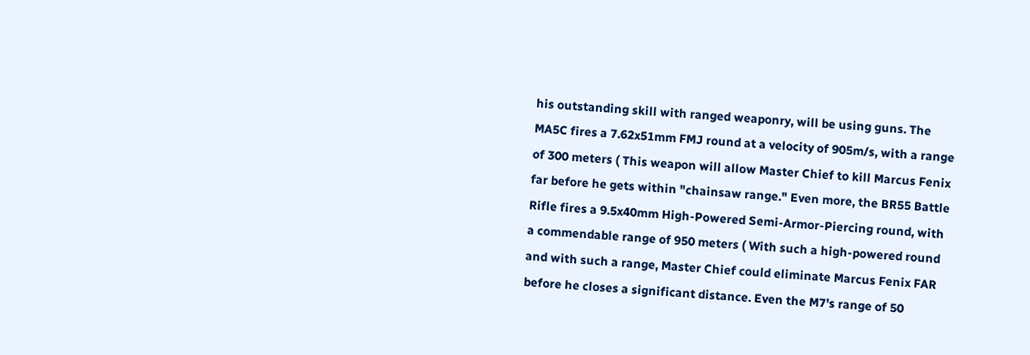his outstanding skill with ranged weaponry, will be using guns. The MA5C fires a 7.62x51mm FMJ round at a velocity of 905m/s, with a range of 300 meters ( This weapon will allow Master Chief to kill Marcus Fenix far before he gets within "chainsaw range." Even more, the BR55 Battle Rifle fires a 9.5x40mm High-Powered Semi-Armor-Piercing round, with a commendable range of 950 meters ( With such a high-powered round and with such a range, Master Chief could eliminate Marcus Fenix FAR before he closes a significant distance. Even the M7's range of 50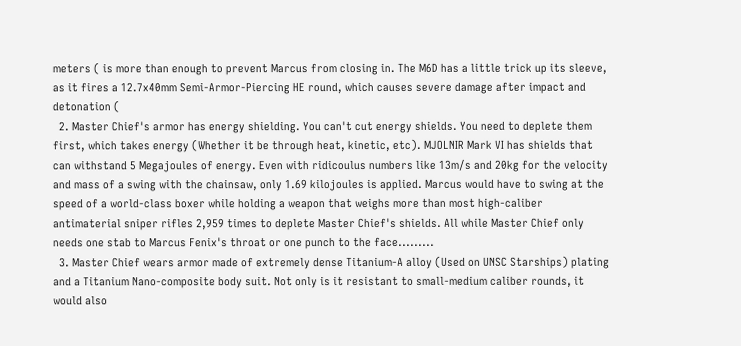meters ( is more than enough to prevent Marcus from closing in. The M6D has a little trick up its sleeve, as it fires a 12.7x40mm Semi-Armor-Piercing HE round, which causes severe damage after impact and detonation (
  2. Master Chief's armor has energy shielding. You can't cut energy shields. You need to deplete them first, which takes energy (Whether it be through heat, kinetic, etc). MJOLNIR Mark VI has shields that can withstand 5 Megajoules of energy. Even with ridicoulus numbers like 13m/s and 20kg for the velocity and mass of a swing with the chainsaw, only 1.69 kilojoules is applied. Marcus would have to swing at the speed of a world-class boxer while holding a weapon that weighs more than most high-caliber antimaterial sniper rifles 2,959 times to deplete Master Chief's shields. All while Master Chief only needs one stab to Marcus Fenix's throat or one punch to the face.........
  3. Master Chief wears armor made of extremely dense Titanium-A alloy (Used on UNSC Starships) plating and a Titanium Nano-composite body suit. Not only is it resistant to small-medium caliber rounds, it would also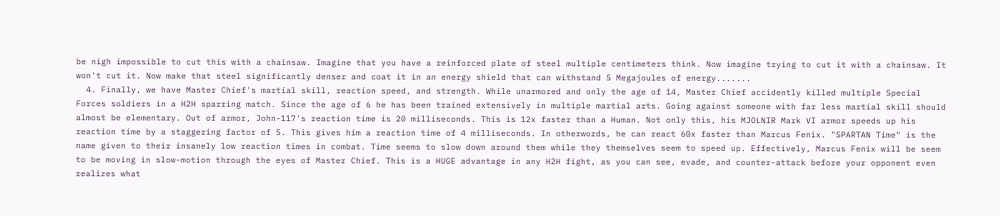be nigh impossible to cut this with a chainsaw. Imagine that you have a reinforced plate of steel multiple centimeters think. Now imagine trying to cut it with a chainsaw. It won't cut it. Now make that steel significantly denser and coat it in an energy shield that can withstand 5 Megajoules of energy.......
  4. Finally, we have Master Chief's martial skill, reaction speed, and strength. While unarmored and only the age of 14, Master Chief accidently killed multiple Special Forces soldiers in a H2H sparring match. Since the age of 6 he has been trained extensively in multiple martial arts. Going against someone with far less martial skill should almost be elementary. Out of armor, John-117's reaction time is 20 milliseconds. This is 12x faster than a Human. Not only this, his MJOLNIR Mark VI armor speeds up his reaction time by a staggering factor of 5. This gives him a reaction time of 4 milliseconds. In otherwords, he can react 60x faster than Marcus Fenix. "SPARTAN Time" is the name given to their insanely low reaction times in combat. Time seems to slow down around them while they themselves seem to speed up. Effectively, Marcus Fenix will be seem to be moving in slow-motion through the eyes of Master Chief. This is a HUGE advantage in any H2H fight, as you can see, evade, and counter-attack before your opponent even realizes what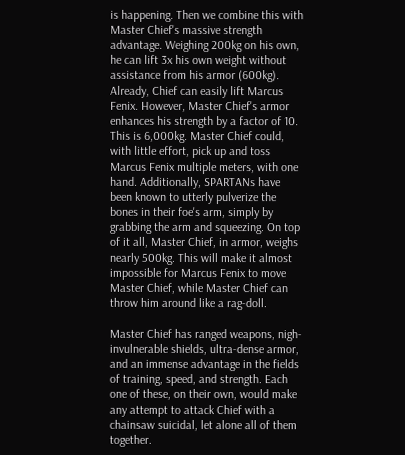is happening. Then we combine this with Master Chief's massive strength advantage. Weighing 200kg on his own, he can lift 3x his own weight without assistance from his armor (600kg). Already, Chief can easily lift Marcus Fenix. However, Master Chief's armor enhances his strength by a factor of 10. This is 6,000kg. Master Chief could, with little effort, pick up and toss Marcus Fenix multiple meters, with one hand. Additionally, SPARTANs have been known to utterly pulverize the bones in their foe's arm, simply by grabbing the arm and squeezing. On top of it all, Master Chief, in armor, weighs nearly 500kg. This will make it almost impossible for Marcus Fenix to move Master Chief, while Master Chief can throw him around like a rag-doll.

Master Chief has ranged weapons, nigh-invulnerable shields, ultra-dense armor, and an immense advantage in the fields of training, speed, and strength. Each one of these, on their own, would make any attempt to attack Chief with a chainsaw suicidal, let alone all of them together.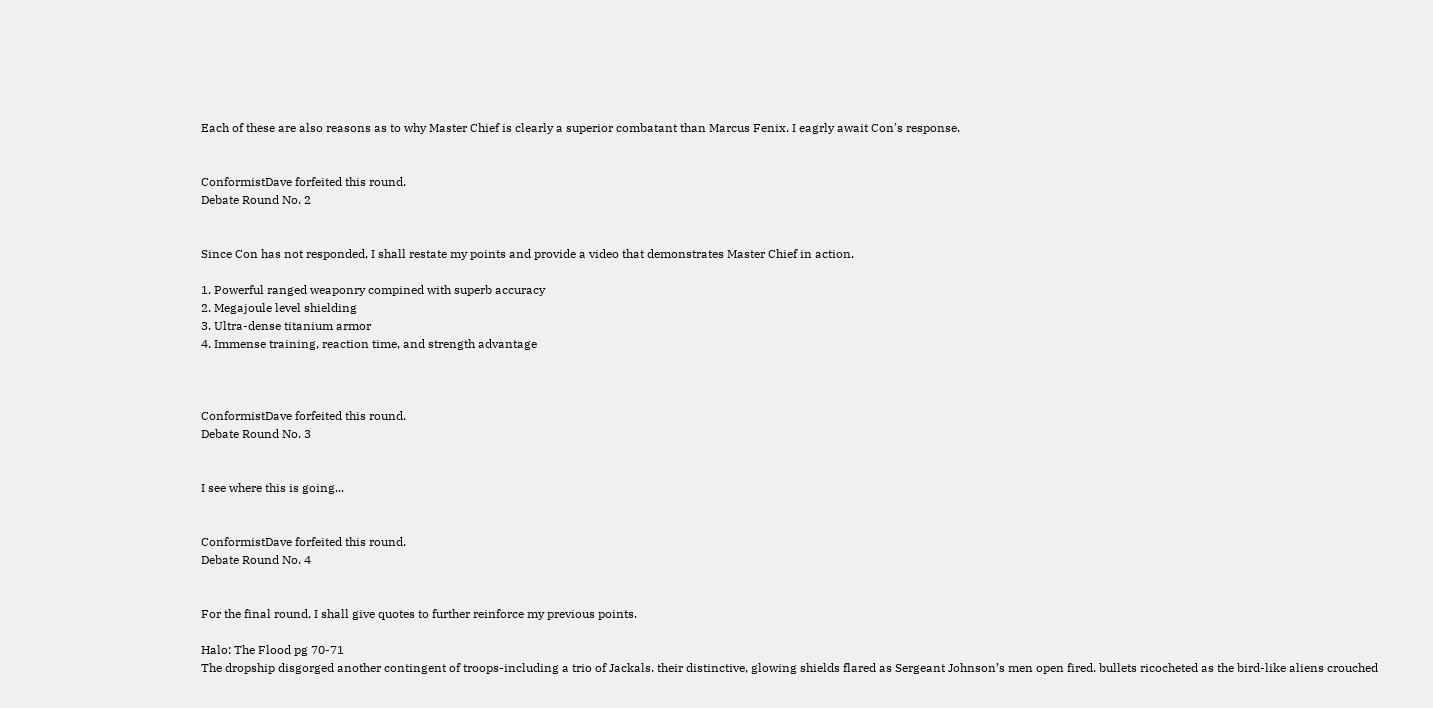Each of these are also reasons as to why Master Chief is clearly a superior combatant than Marcus Fenix. I eagrly await Con's response.


ConformistDave forfeited this round.
Debate Round No. 2


Since Con has not responded, I shall restate my points and provide a video that demonstrates Master Chief in action.

1. Powerful ranged weaponry compined with superb accuracy
2. Megajoule level shielding
3. Ultra-dense titanium armor
4. Immense training, reaction time, and strength advantage



ConformistDave forfeited this round.
Debate Round No. 3


I see where this is going...


ConformistDave forfeited this round.
Debate Round No. 4


For the final round, I shall give quotes to further reinforce my previous points.

Halo: The Flood pg 70-71
The dropship disgorged another contingent of troops-including a trio of Jackals. their distinctive, glowing shields flared as Sergeant Johnson’s men open fired. bullets ricocheted as the bird-like aliens crouched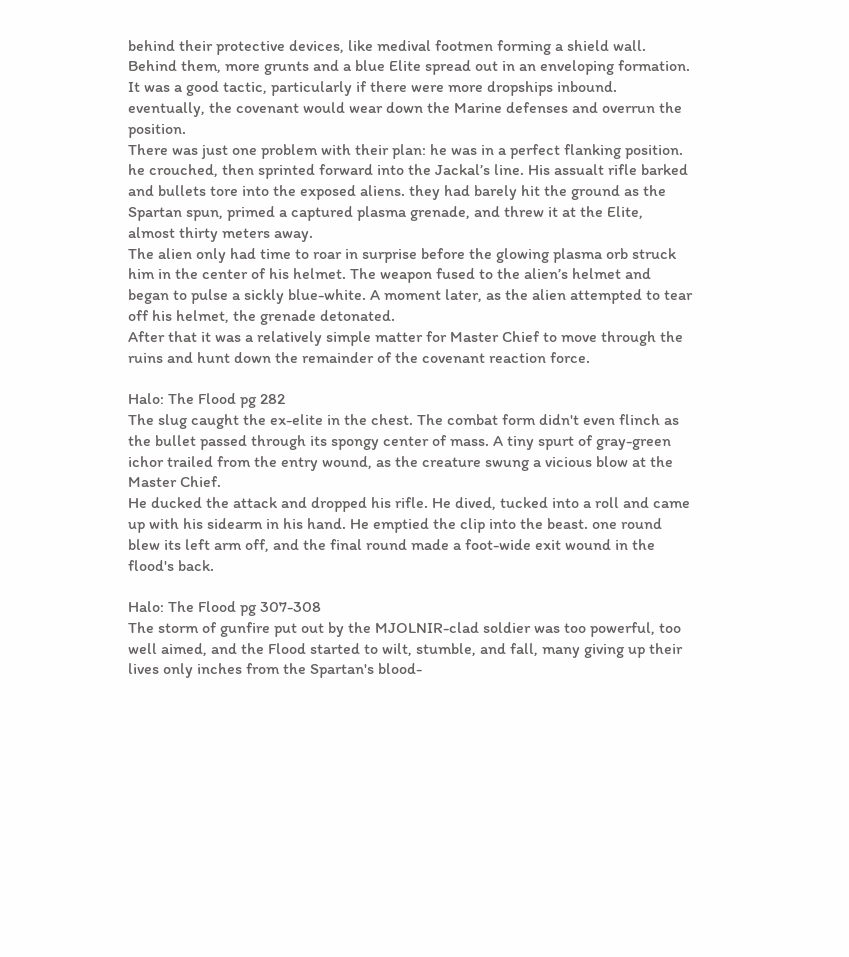behind their protective devices, like medival footmen forming a shield wall.
Behind them, more grunts and a blue Elite spread out in an enveloping formation. It was a good tactic, particularly if there were more dropships inbound. eventually, the covenant would wear down the Marine defenses and overrun the position.
There was just one problem with their plan: he was in a perfect flanking position. he crouched, then sprinted forward into the Jackal’s line. His assualt rifle barked and bullets tore into the exposed aliens. they had barely hit the ground as the Spartan spun, primed a captured plasma grenade, and threw it at the Elite, almost thirty meters away.
The alien only had time to roar in surprise before the glowing plasma orb struck him in the center of his helmet. The weapon fused to the alien’s helmet and began to pulse a sickly blue-white. A moment later, as the alien attempted to tear off his helmet, the grenade detonated.
After that it was a relatively simple matter for Master Chief to move through the ruins and hunt down the remainder of the covenant reaction force.

Halo: The Flood pg 282
The slug caught the ex-elite in the chest. The combat form didn't even flinch as the bullet passed through its spongy center of mass. A tiny spurt of gray-green ichor trailed from the entry wound, as the creature swung a vicious blow at the Master Chief.
He ducked the attack and dropped his rifle. He dived, tucked into a roll and came up with his sidearm in his hand. He emptied the clip into the beast. one round blew its left arm off, and the final round made a foot-wide exit wound in the flood's back.

Halo: The Flood pg 307-308
The storm of gunfire put out by the MJOLNIR-clad soldier was too powerful, too well aimed, and the Flood started to wilt, stumble, and fall, many giving up their lives only inches from the Spartan's blood-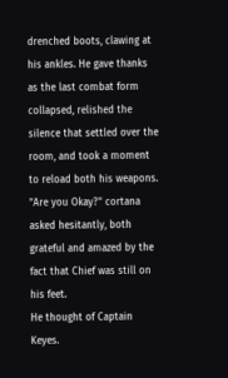drenched boots, clawing at his ankles. He gave thanks as the last combat form collapsed, relished the silence that settled over the room, and took a moment to reload both his weapons.
"Are you Okay?" cortana asked hesitantly, both grateful and amazed by the fact that Chief was still on his feet.
He thought of Captain Keyes.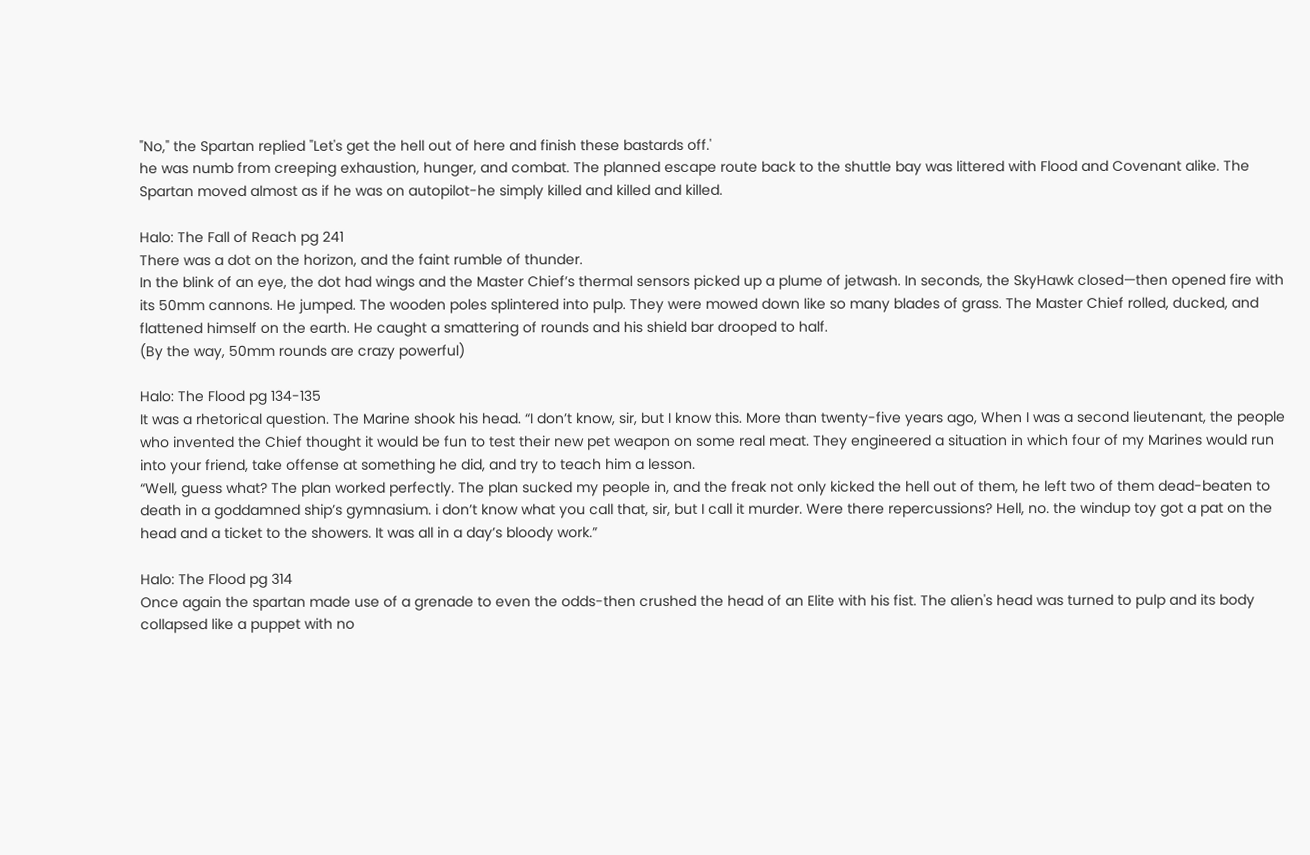"No," the Spartan replied "Let's get the hell out of here and finish these bastards off.'
he was numb from creeping exhaustion, hunger, and combat. The planned escape route back to the shuttle bay was littered with Flood and Covenant alike. The Spartan moved almost as if he was on autopilot-he simply killed and killed and killed.

Halo: The Fall of Reach pg 241
There was a dot on the horizon, and the faint rumble of thunder.
In the blink of an eye, the dot had wings and the Master Chief’s thermal sensors picked up a plume of jetwash. In seconds, the SkyHawk closed—then opened fire with its 50mm cannons. He jumped. The wooden poles splintered into pulp. They were mowed down like so many blades of grass. The Master Chief rolled, ducked, and flattened himself on the earth. He caught a smattering of rounds and his shield bar drooped to half.
(By the way, 50mm rounds are crazy powerful)

Halo: The Flood pg 134-135
It was a rhetorical question. The Marine shook his head. “I don’t know, sir, but I know this. More than twenty-five years ago, When I was a second lieutenant, the people who invented the Chief thought it would be fun to test their new pet weapon on some real meat. They engineered a situation in which four of my Marines would run into your friend, take offense at something he did, and try to teach him a lesson.
“Well, guess what? The plan worked perfectly. The plan sucked my people in, and the freak not only kicked the hell out of them, he left two of them dead-beaten to death in a goddamned ship’s gymnasium. i don’t know what you call that, sir, but I call it murder. Were there repercussions? Hell, no. the windup toy got a pat on the head and a ticket to the showers. It was all in a day’s bloody work.”

Halo: The Flood pg 314
Once again the spartan made use of a grenade to even the odds-then crushed the head of an Elite with his fist. The alien's head was turned to pulp and its body collapsed like a puppet with no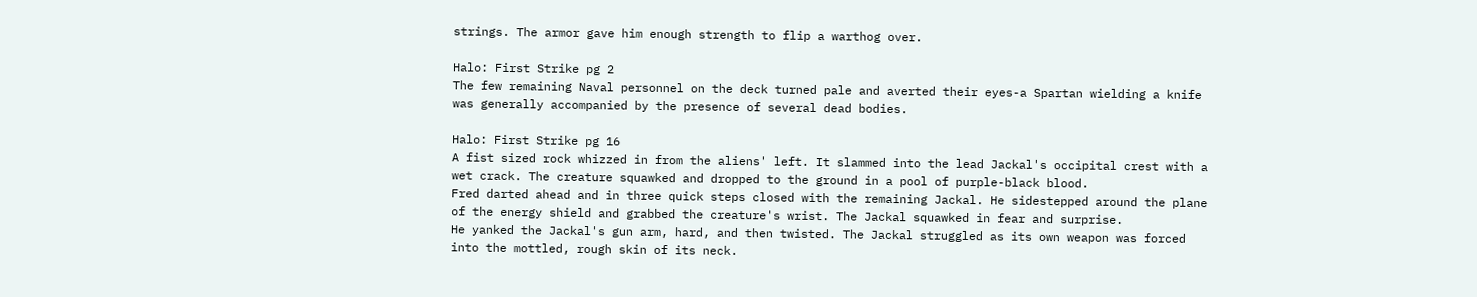strings. The armor gave him enough strength to flip a warthog over.

Halo: First Strike pg 2
The few remaining Naval personnel on the deck turned pale and averted their eyes-a Spartan wielding a knife was generally accompanied by the presence of several dead bodies.

Halo: First Strike pg 16
A fist sized rock whizzed in from the aliens' left. It slammed into the lead Jackal's occipital crest with a wet crack. The creature squawked and dropped to the ground in a pool of purple-black blood.
Fred darted ahead and in three quick steps closed with the remaining Jackal. He sidestepped around the plane of the energy shield and grabbed the creature's wrist. The Jackal squawked in fear and surprise.
He yanked the Jackal's gun arm, hard, and then twisted. The Jackal struggled as its own weapon was forced into the mottled, rough skin of its neck.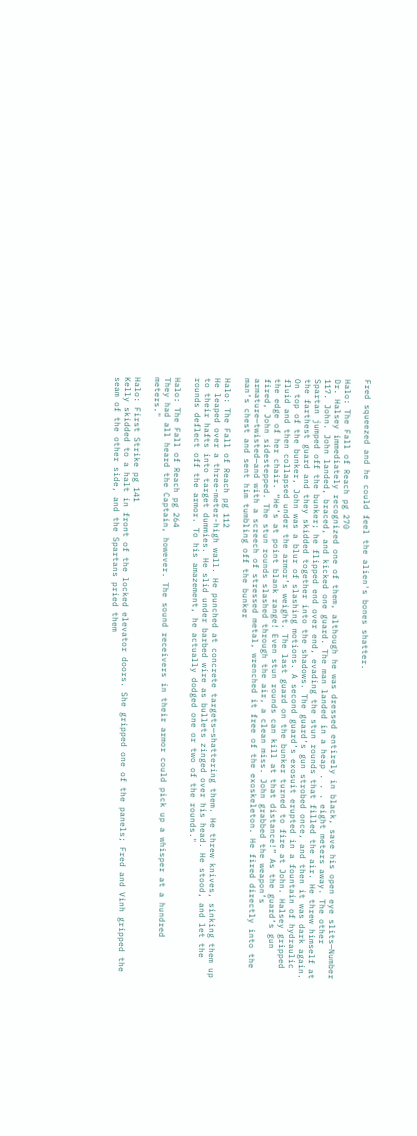Fred squeezed and he could feel the alien's bones shatter.

Halo: The Fall of Reach pg 270
Dr. Halsey immediately recognized one of them, although he was dressed entirely in black, save his open eye slits—Number 117. John. John landed, braced, and kicked one guard. The man landed in a heap . . . eight meters away. The other Spartan jumped off the bunker; he flipped end over end, evading the stun rounds that filled the air. He threw himself at the farthest guard and they skidded together into the shadows. The guard’s gun strobed once, and then it was dark again.
On top of the bunker, John was a blur of slashing motions. A second guard’s exosuit erupted in a fountain of hydraulic fluid and then collapsed under the armor’s weight. The last guard on the bunker turned to fire at John. Halsey gripped the edge of her chair. “He’s at point blank range! Even stun rounds can kill at that distance!” As the guard’s gun fired, John sidestepped. The stun rounds slashed through the air, a clean miss. John grabbed the weapon’s armature—twisted—and with a screech of stressed metal, wrenched it free of the exoskeleton. He fired directly into the man’s chest and sent him tumbling off the bunker

Halo: The Fall of Reach pg 112
He leaped over a three-meter-high wall. He punched at concrete targets—shattering them. He threw knives, sinking them up to their hafts into target dummies. He slid under barbed wire as bullets zinged over his head. He stood, and let the rounds deflect off the armor. To his amazement, he actually dodged one or two of the rounds."

Halo: The Fall of Reach pg 264
They had all heard the Captain, however. The sound receivers in their armor could pick up a whisper at a hundred meters."

Halo: First Strike pg 141
Kelly skidded to a halt in front of the locked elevator doors. She gripped one of the panels; Fred and Vinh gripped the seam of the other side, and the Spartans pried them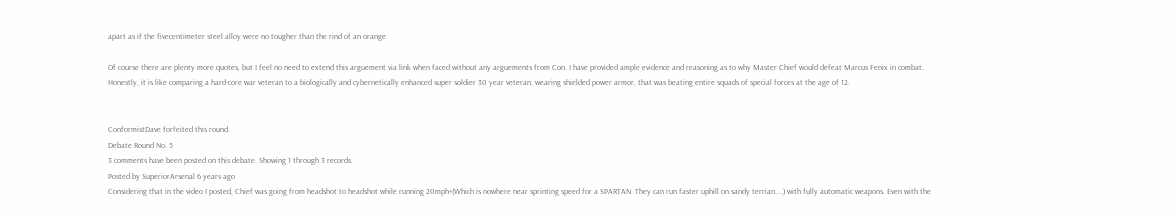apart as if the fivecentimeter steel alloy were no tougher than the rind of an orange

Of course there are plenty more quotes, but I feel no need to extend this arguement via link when faced without any arguements from Con. I have provided ample evidence and reasoning as to why Master Chief would defeat Marcus Fenix in combat. Honestly, it is like comparing a hard-core war veteran to a biologically and cybernetically enhanced super soldier 30 year veteran, wearing shielded power armor, that was beating entire squads of special forces at the age of 12.


ConformistDave forfeited this round.
Debate Round No. 5
3 comments have been posted on this debate. Showing 1 through 3 records.
Posted by SuperiorArsenal 6 years ago
Considering that in the video I posted, Chief was going from headshot to headshot while running 20mph+(Which is nowhere near sprinting speed for a SPARTAN. They can run faster uphill on sandy terrian....) with fully automatic weapons. Even with the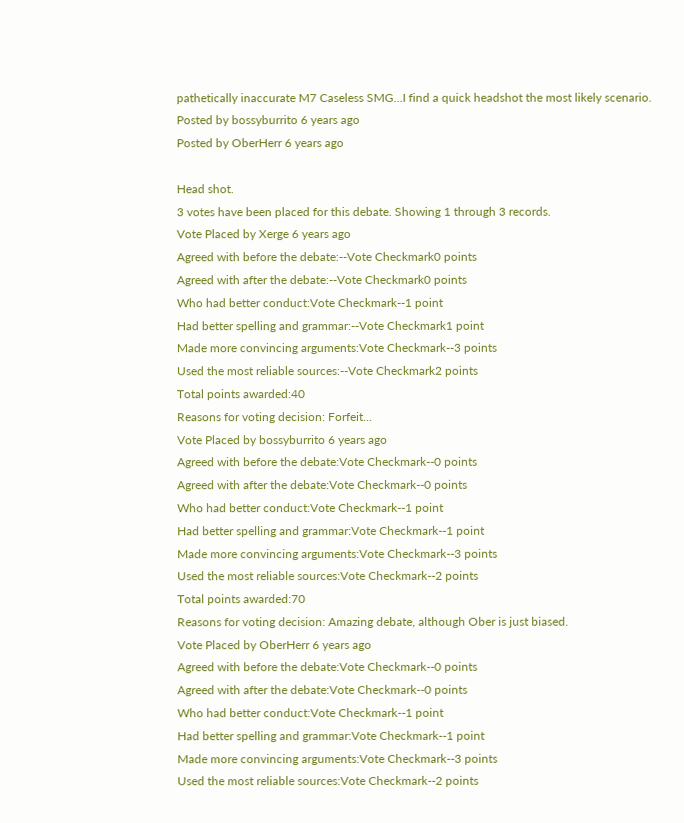pathetically inaccurate M7 Caseless SMG...I find a quick headshot the most likely scenario.
Posted by bossyburrito 6 years ago
Posted by OberHerr 6 years ago

Head shot.
3 votes have been placed for this debate. Showing 1 through 3 records.
Vote Placed by Xerge 6 years ago
Agreed with before the debate:--Vote Checkmark0 points
Agreed with after the debate:--Vote Checkmark0 points
Who had better conduct:Vote Checkmark--1 point
Had better spelling and grammar:--Vote Checkmark1 point
Made more convincing arguments:Vote Checkmark--3 points
Used the most reliable sources:--Vote Checkmark2 points
Total points awarded:40
Reasons for voting decision: Forfeit...
Vote Placed by bossyburrito 6 years ago
Agreed with before the debate:Vote Checkmark--0 points
Agreed with after the debate:Vote Checkmark--0 points
Who had better conduct:Vote Checkmark--1 point
Had better spelling and grammar:Vote Checkmark--1 point
Made more convincing arguments:Vote Checkmark--3 points
Used the most reliable sources:Vote Checkmark--2 points
Total points awarded:70
Reasons for voting decision: Amazing debate, although Ober is just biased.
Vote Placed by OberHerr 6 years ago
Agreed with before the debate:Vote Checkmark--0 points
Agreed with after the debate:Vote Checkmark--0 points
Who had better conduct:Vote Checkmark--1 point
Had better spelling and grammar:Vote Checkmark--1 point
Made more convincing arguments:Vote Checkmark--3 points
Used the most reliable sources:Vote Checkmark--2 points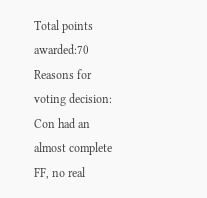Total points awarded:70
Reasons for voting decision: Con had an almost complete FF, no real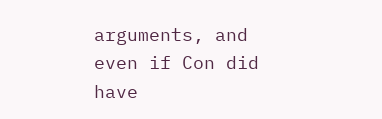arguments, and even if Con did have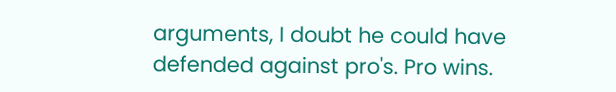arguments, I doubt he could have defended against pro's. Pro wins.